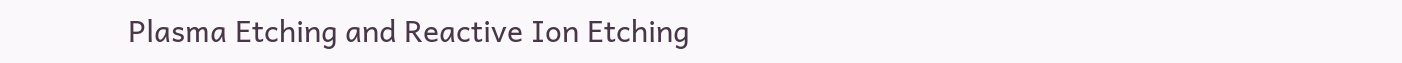Plasma Etching and Reactive Ion Etching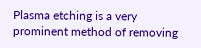Plasma etching is a very prominent method of removing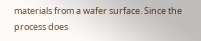materials from a wafer surface. Since the process does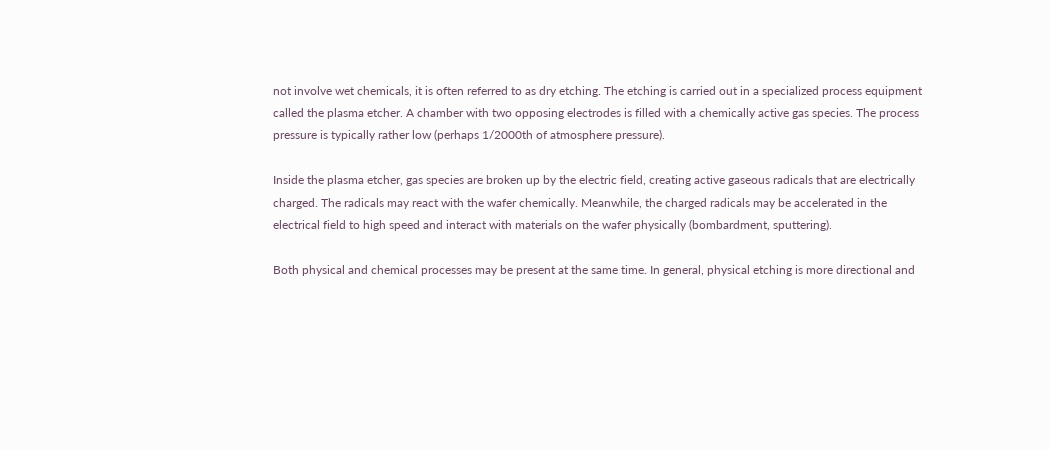not involve wet chemicals, it is often referred to as dry etching. The etching is carried out in a specialized process equipment called the plasma etcher. A chamber with two opposing electrodes is filled with a chemically active gas species. The process pressure is typically rather low (perhaps 1/2000th of atmosphere pressure).

Inside the plasma etcher, gas species are broken up by the electric field, creating active gaseous radicals that are electrically charged. The radicals may react with the wafer chemically. Meanwhile, the charged radicals may be accelerated in the electrical field to high speed and interact with materials on the wafer physically (bombardment, sputtering).

Both physical and chemical processes may be present at the same time. In general, physical etching is more directional and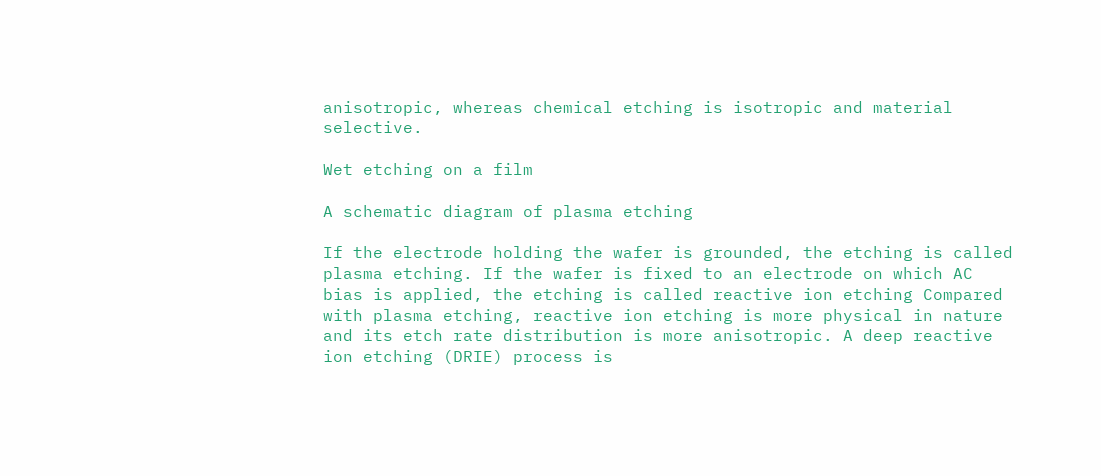anisotropic, whereas chemical etching is isotropic and material selective.

Wet etching on a film

A schematic diagram of plasma etching

If the electrode holding the wafer is grounded, the etching is called plasma etching. If the wafer is fixed to an electrode on which AC bias is applied, the etching is called reactive ion etching Compared with plasma etching, reactive ion etching is more physical in nature and its etch rate distribution is more anisotropic. A deep reactive ion etching (DRIE) process is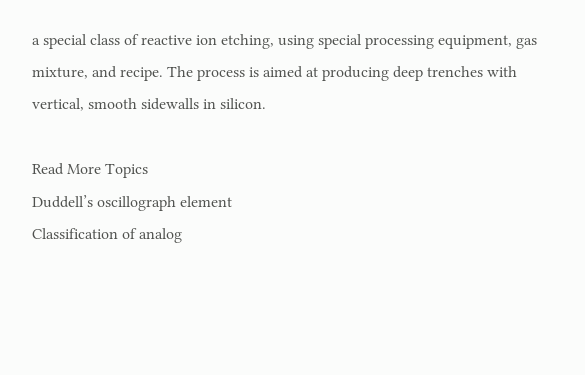a special class of reactive ion etching, using special processing equipment, gas mixture, and recipe. The process is aimed at producing deep trenches with vertical, smooth sidewalls in silicon.

Read More Topics
Duddell’s oscillograph element
Classification of analog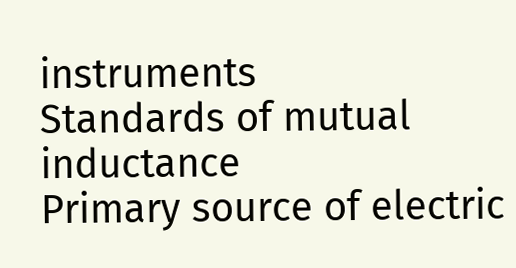instruments
Standards of mutual inductance
Primary source of electric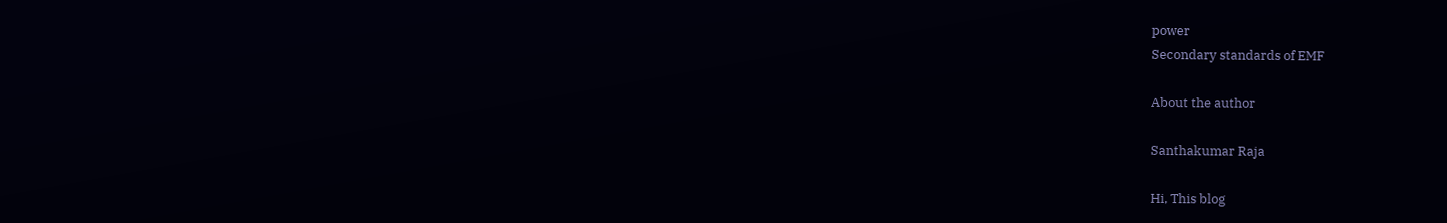power
Secondary standards of EMF

About the author

Santhakumar Raja

Hi, This blog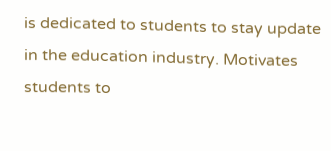is dedicated to students to stay update in the education industry. Motivates students to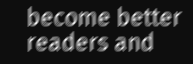become better readers and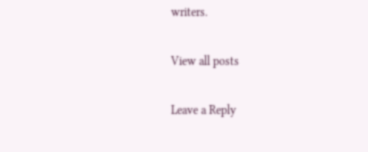writers.

View all posts

Leave a Reply